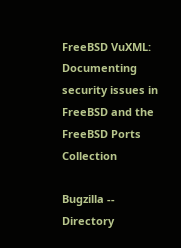FreeBSD VuXML: Documenting security issues in FreeBSD and the FreeBSD Ports Collection

Bugzilla -- Directory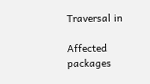Traversal in

Affected packages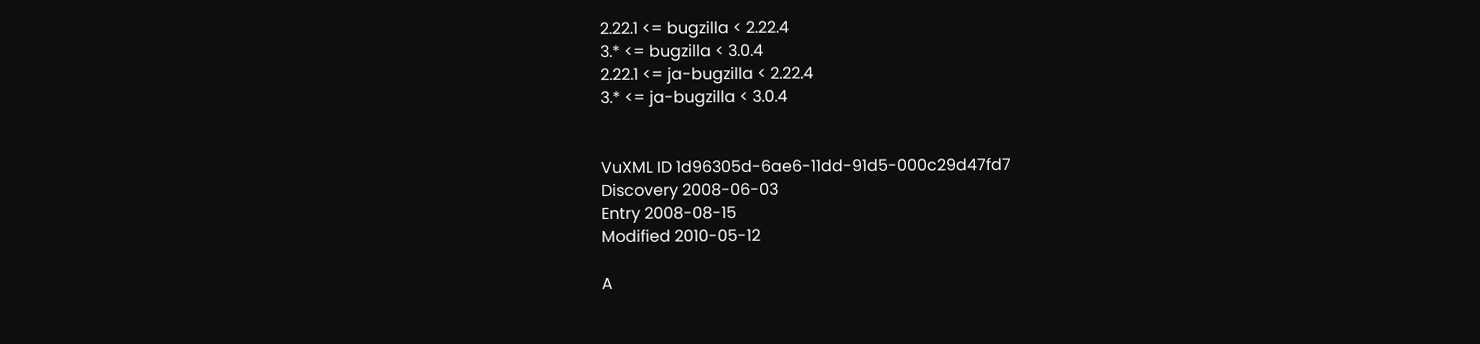2.22.1 <= bugzilla < 2.22.4
3.* <= bugzilla < 3.0.4
2.22.1 <= ja-bugzilla < 2.22.4
3.* <= ja-bugzilla < 3.0.4


VuXML ID 1d96305d-6ae6-11dd-91d5-000c29d47fd7
Discovery 2008-06-03
Entry 2008-08-15
Modified 2010-05-12

A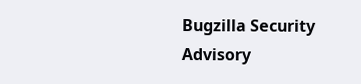Bugzilla Security Advisory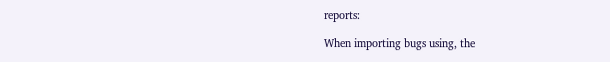reports:

When importing bugs using, the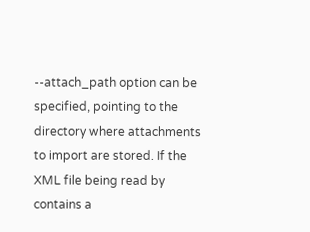--attach_path option can be specified, pointing to the directory where attachments to import are stored. If the XML file being read by contains a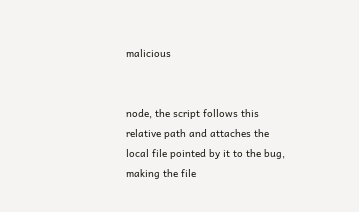malicious


node, the script follows this relative path and attaches the local file pointed by it to the bug, making the file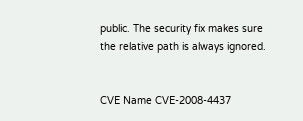public. The security fix makes sure the relative path is always ignored.


CVE Name CVE-2008-4437